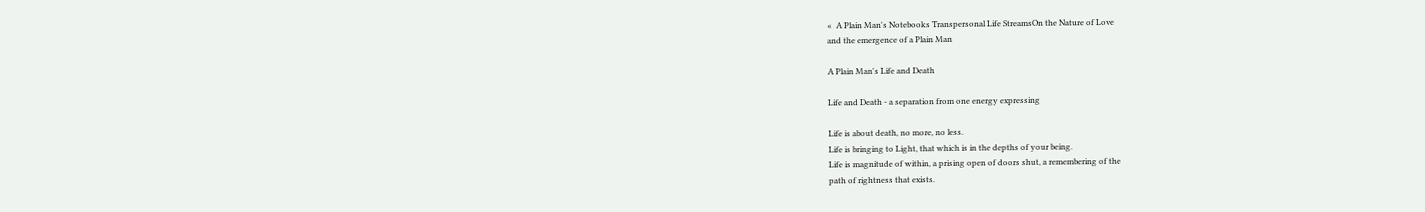«  A Plain Man's Notebooks Transpersonal Life StreamsOn the Nature of Love
and the emergence of a Plain Man

A Plain Man's Life and Death

Life and Death - a separation from one energy expressing

Life is about death, no more, no less.
Life is bringing to Light, that which is in the depths of your being.
Life is magnitude of within, a prising open of doors shut, a remembering of the
path of rightness that exists.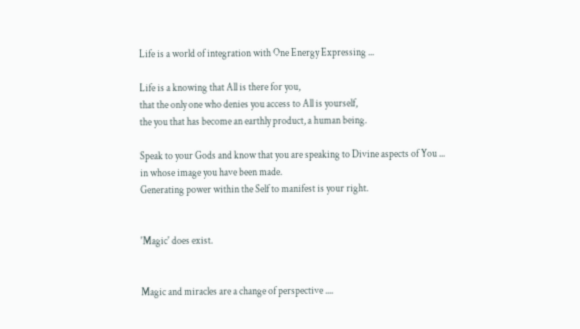Life is a world of integration with One Energy Expressing ...

Life is a knowing that All is there for you,
that the only one who denies you access to All is yourself,
the you that has become an earthly product, a human being.

Speak to your Gods and know that you are speaking to Divine aspects of You ...
in whose image you have been made.
Generating power within the Self to manifest is your right.


'Magic' does exist.


Magic and miracles are a change of perspective ....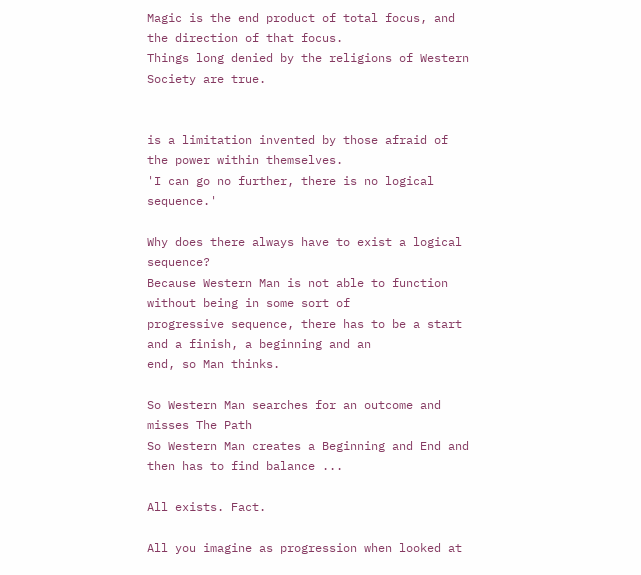Magic is the end product of total focus, and the direction of that focus.
Things long denied by the religions of Western Society are true.


is a limitation invented by those afraid of the power within themselves.
'I can go no further, there is no logical sequence.'

Why does there always have to exist a logical sequence?
Because Western Man is not able to function without being in some sort of
progressive sequence, there has to be a start and a finish, a beginning and an
end, so Man thinks.

So Western Man searches for an outcome and misses The Path
So Western Man creates a Beginning and End and then has to find balance ...

All exists. Fact.

All you imagine as progression when looked at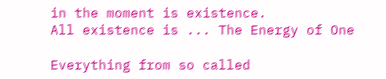in the moment is existence.
All existence is ... The Energy of One

Everything from so called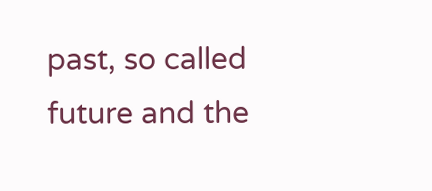past, so called future and the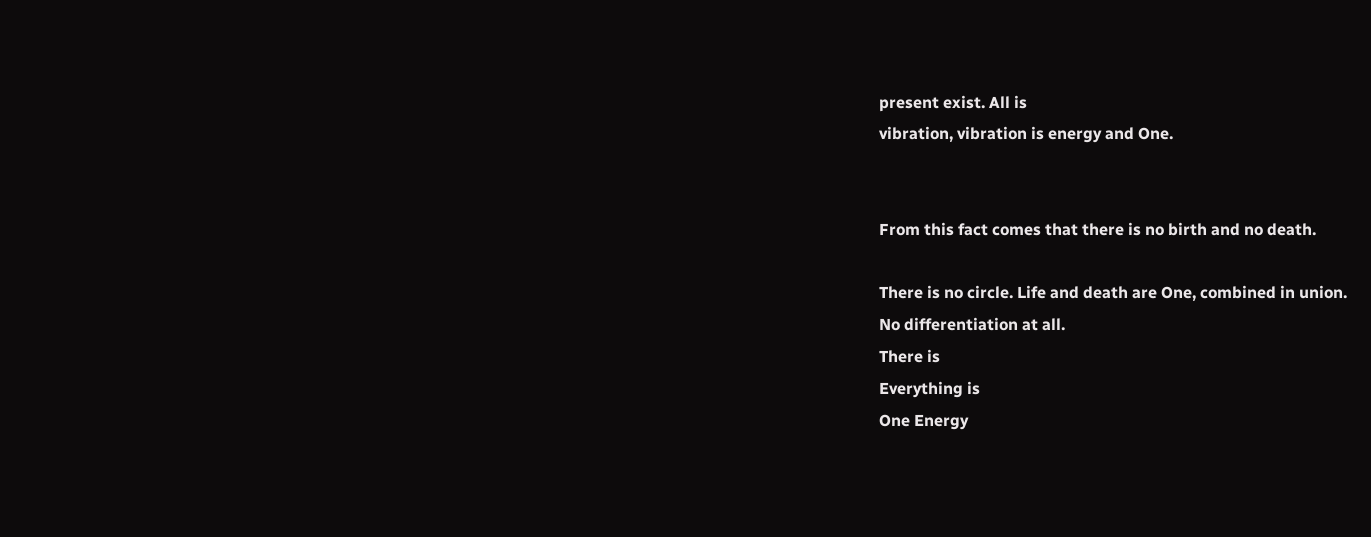present exist. All is
vibration, vibration is energy and One.


From this fact comes that there is no birth and no death.

There is no circle. Life and death are One, combined in union.
No differentiation at all.
There is
Everything is
One Energy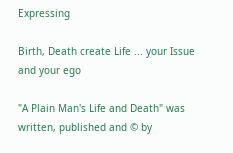Expressing

Birth, Death create Life ... your Issue and your ego

"A Plain Man's Life and Death" was written, published and © by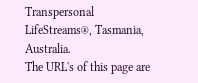Transpersonal LifeStreams®, Tasmania, Australia.
The URL's of this page are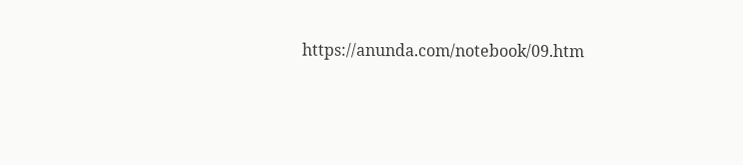https://anunda.com/notebook/09.htm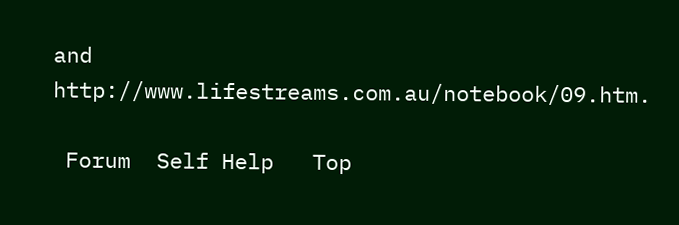and http://www.lifestreams.com.au/notebook/09.htm.

 Forum  Self Help   Top